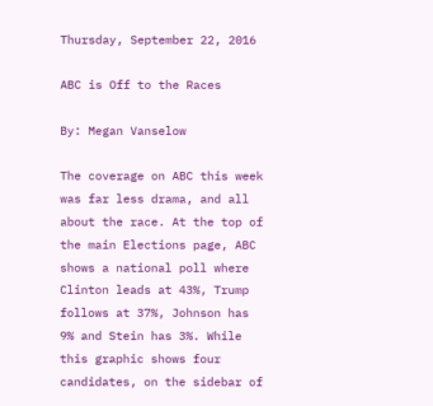Thursday, September 22, 2016

ABC is Off to the Races

By: Megan Vanselow

The coverage on ABC this week was far less drama, and all about the race. At the top of the main Elections page, ABC shows a national poll where Clinton leads at 43%, Trump follows at 37%, Johnson has 9% and Stein has 3%. While this graphic shows four candidates, on the sidebar of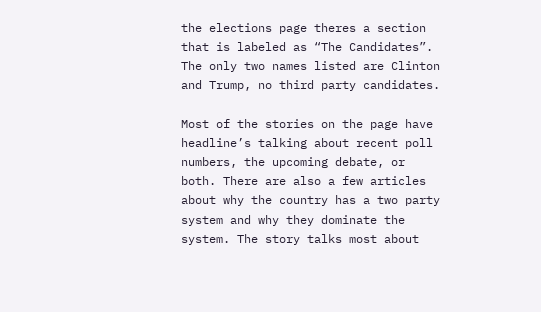the elections page theres a section that is labeled as “The Candidates”. The only two names listed are Clinton and Trump, no third party candidates.

Most of the stories on the page have headline’s talking about recent poll numbers, the upcoming debate, or both. There are also a few articles about why the country has a two party system and why they dominate the system. The story talks most about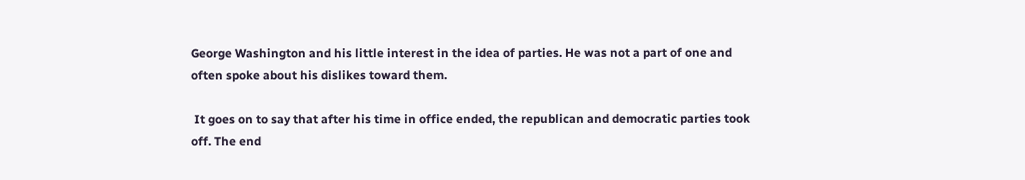George Washington and his little interest in the idea of parties. He was not a part of one and often spoke about his dislikes toward them.

 It goes on to say that after his time in office ended, the republican and democratic parties took off. The end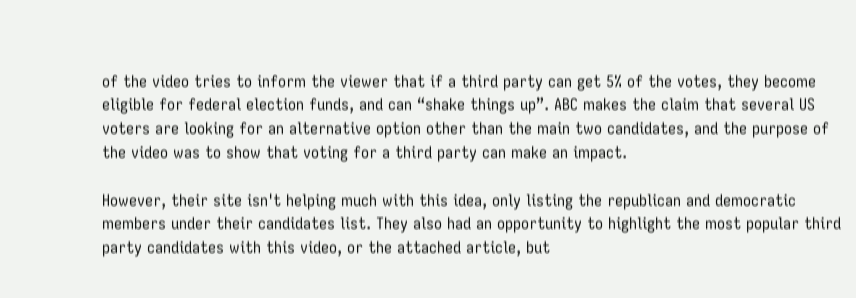of the video tries to inform the viewer that if a third party can get 5% of the votes, they become eligible for federal election funds, and can “shake things up”. ABC makes the claim that several US voters are looking for an alternative option other than the main two candidates, and the purpose of the video was to show that voting for a third party can make an impact.

However, their site isn't helping much with this idea, only listing the republican and democratic members under their candidates list. They also had an opportunity to highlight the most popular third party candidates with this video, or the attached article, but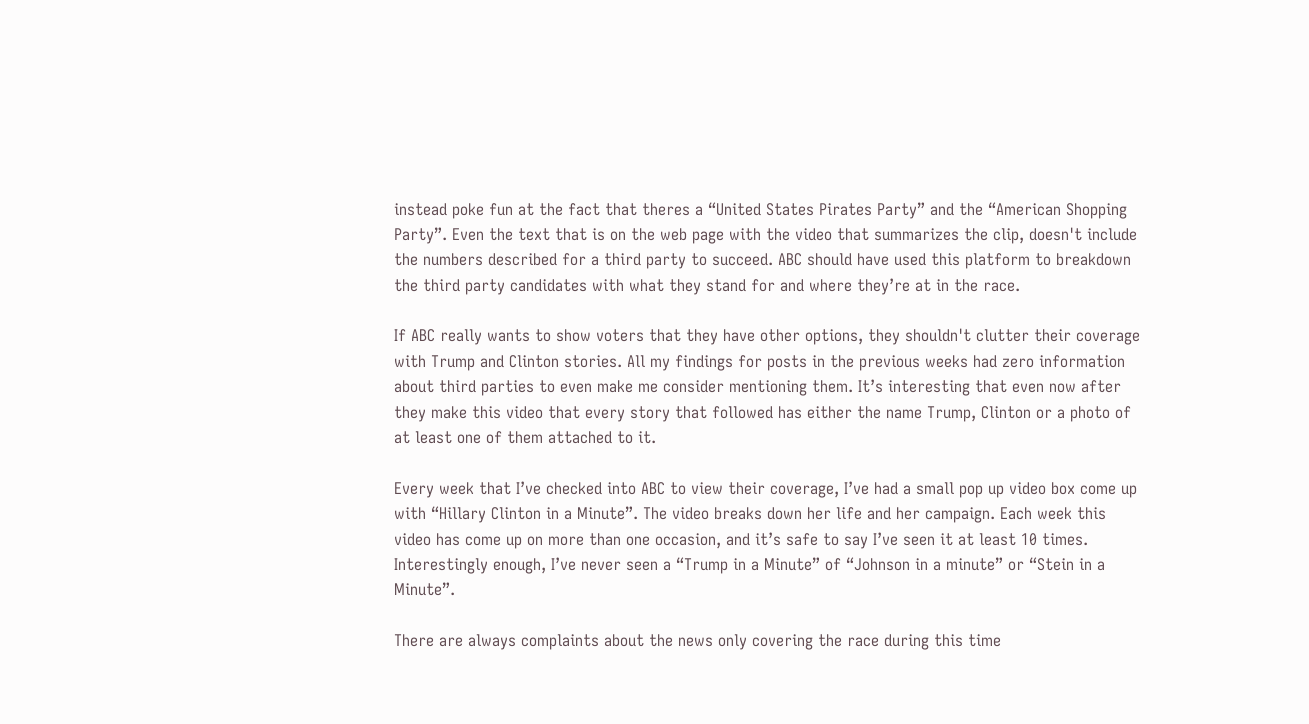instead poke fun at the fact that theres a “United States Pirates Party” and the “American Shopping Party”. Even the text that is on the web page with the video that summarizes the clip, doesn't include the numbers described for a third party to succeed. ABC should have used this platform to breakdown the third party candidates with what they stand for and where they’re at in the race.

If ABC really wants to show voters that they have other options, they shouldn't clutter their coverage with Trump and Clinton stories. All my findings for posts in the previous weeks had zero information about third parties to even make me consider mentioning them. It’s interesting that even now after they make this video that every story that followed has either the name Trump, Clinton or a photo of at least one of them attached to it.

Every week that I’ve checked into ABC to view their coverage, I’ve had a small pop up video box come up with “Hillary Clinton in a Minute”. The video breaks down her life and her campaign. Each week this video has come up on more than one occasion, and it’s safe to say I’ve seen it at least 10 times. Interestingly enough, I’ve never seen a “Trump in a Minute” of “Johnson in a minute” or “Stein in a Minute”.

There are always complaints about the news only covering the race during this time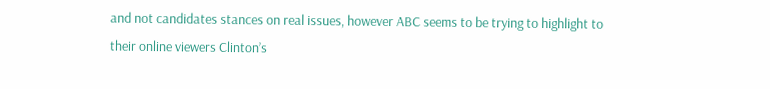and not candidates stances on real issues, however ABC seems to be trying to highlight to their online viewers Clinton’s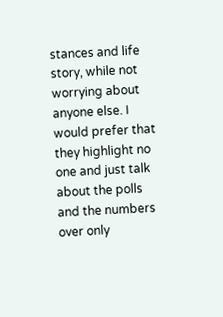stances and life story, while not worrying about anyone else. I would prefer that they highlight no one and just talk about the polls and the numbers over only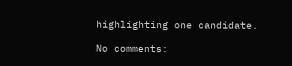highlighting one candidate.

No comments: